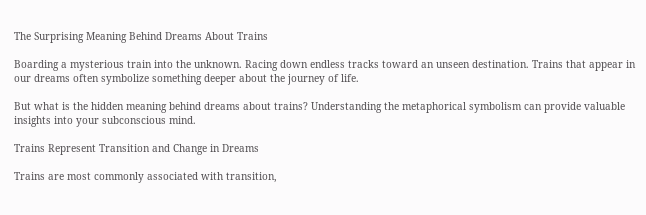The Surprising Meaning Behind Dreams About Trains

Boarding a mysterious train into the unknown. Racing down endless tracks toward an unseen destination. Trains that appear in our dreams often symbolize something deeper about the journey of life.

But what is the hidden meaning behind dreams about trains? Understanding the metaphorical symbolism can provide valuable insights into your subconscious mind.

Trains Represent Transition and Change in Dreams

Trains are most commonly associated with transition,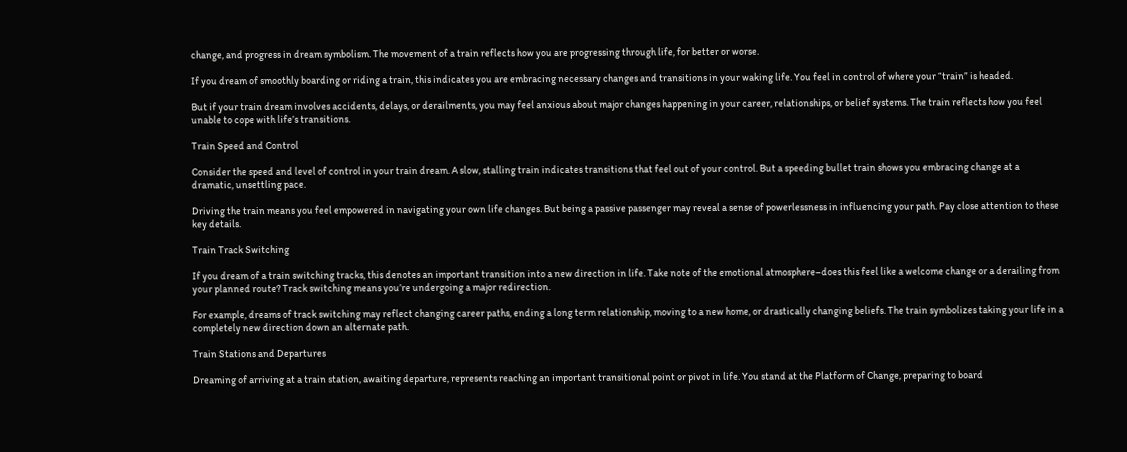change, and progress in dream symbolism. The movement of a train reflects how you are progressing through life, for better or worse.

If you dream of smoothly boarding or riding a train, this indicates you are embracing necessary changes and transitions in your waking life. You feel in control of where your “train” is headed.

But if your train dream involves accidents, delays, or derailments, you may feel anxious about major changes happening in your career, relationships, or belief systems. The train reflects how you feel unable to cope with life’s transitions.

Train Speed and Control

Consider the speed and level of control in your train dream. A slow, stalling train indicates transitions that feel out of your control. But a speeding bullet train shows you embracing change at a dramatic, unsettling pace.

Driving the train means you feel empowered in navigating your own life changes. But being a passive passenger may reveal a sense of powerlessness in influencing your path. Pay close attention to these key details.

Train Track Switching

If you dream of a train switching tracks, this denotes an important transition into a new direction in life. Take note of the emotional atmosphere–does this feel like a welcome change or a derailing from your planned route? Track switching means you’re undergoing a major redirection.

For example, dreams of track switching may reflect changing career paths, ending a long term relationship, moving to a new home, or drastically changing beliefs. The train symbolizes taking your life in a completely new direction down an alternate path.

Train Stations and Departures

Dreaming of arriving at a train station, awaiting departure, represents reaching an important transitional point or pivot in life. You stand at the Platform of Change, preparing to board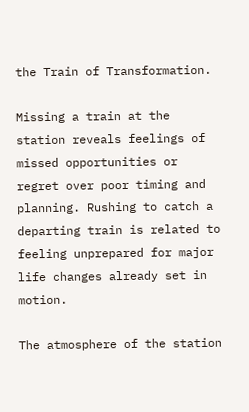the Train of Transformation.

Missing a train at the station reveals feelings of missed opportunities or regret over poor timing and planning. Rushing to catch a departing train is related to feeling unprepared for major life changes already set in motion.

The atmosphere of the station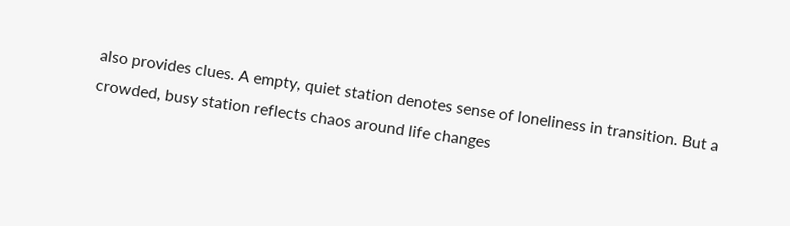also provides clues. A empty, quiet station denotes sense of loneliness in transition. But a crowded, busy station reflects chaos around life changes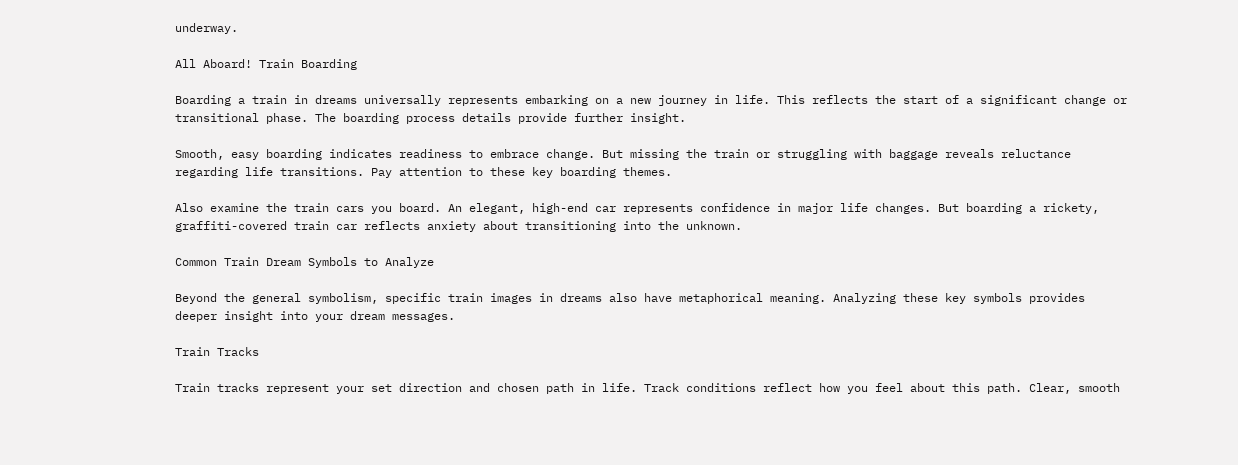underway.

All Aboard! Train Boarding

Boarding a train in dreams universally represents embarking on a new journey in life. This reflects the start of a significant change or transitional phase. The boarding process details provide further insight.

Smooth, easy boarding indicates readiness to embrace change. But missing the train or struggling with baggage reveals reluctance regarding life transitions. Pay attention to these key boarding themes.

Also examine the train cars you board. An elegant, high-end car represents confidence in major life changes. But boarding a rickety, graffiti-covered train car reflects anxiety about transitioning into the unknown.

Common Train Dream Symbols to Analyze

Beyond the general symbolism, specific train images in dreams also have metaphorical meaning. Analyzing these key symbols provides deeper insight into your dream messages.

Train Tracks

Train tracks represent your set direction and chosen path in life. Track conditions reflect how you feel about this path. Clear, smooth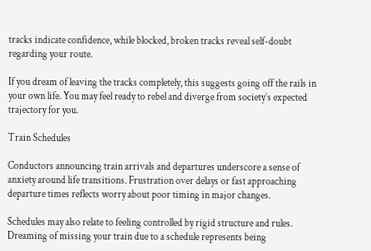tracks indicate confidence, while blocked, broken tracks reveal self-doubt regarding your route.

If you dream of leaving the tracks completely, this suggests going off the rails in your own life. You may feel ready to rebel and diverge from society’s expected trajectory for you.

Train Schedules

Conductors announcing train arrivals and departures underscore a sense of anxiety around life transitions. Frustration over delays or fast approaching departure times reflects worry about poor timing in major changes.

Schedules may also relate to feeling controlled by rigid structure and rules. Dreaming of missing your train due to a schedule represents being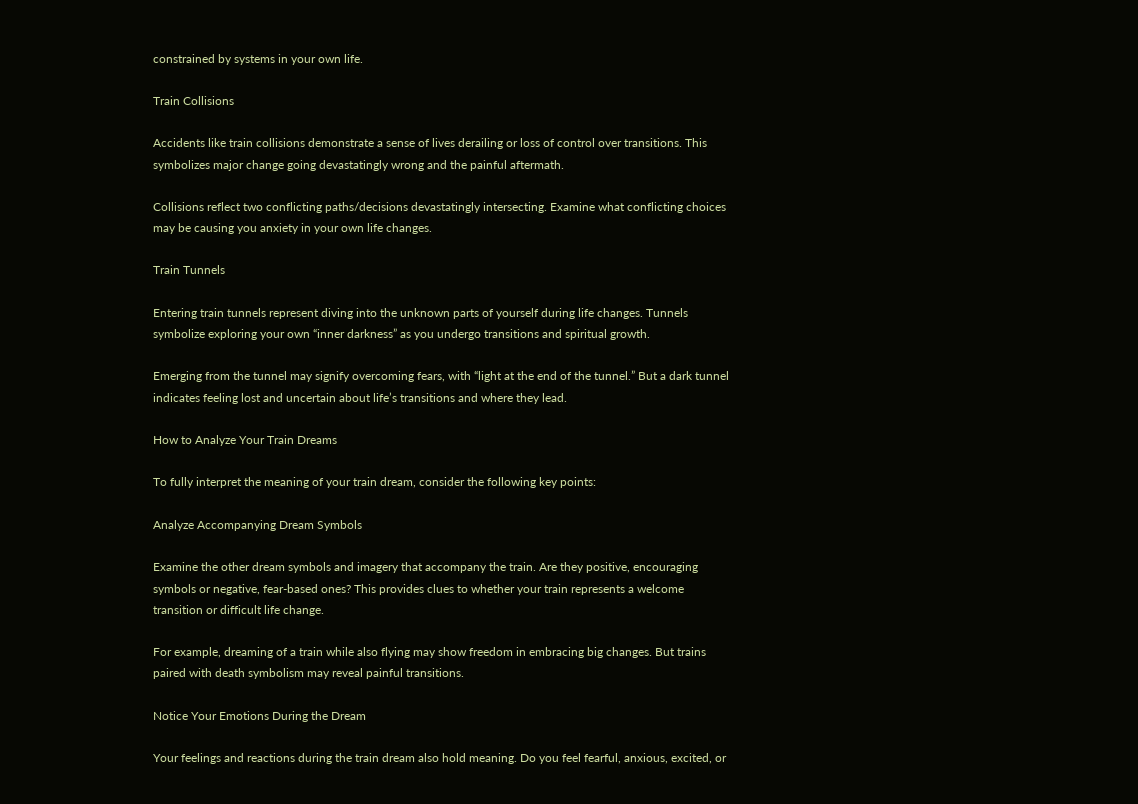constrained by systems in your own life.

Train Collisions

Accidents like train collisions demonstrate a sense of lives derailing or loss of control over transitions. This symbolizes major change going devastatingly wrong and the painful aftermath.

Collisions reflect two conflicting paths/decisions devastatingly intersecting. Examine what conflicting choices may be causing you anxiety in your own life changes.

Train Tunnels

Entering train tunnels represent diving into the unknown parts of yourself during life changes. Tunnels symbolize exploring your own “inner darkness” as you undergo transitions and spiritual growth.

Emerging from the tunnel may signify overcoming fears, with “light at the end of the tunnel.” But a dark tunnel indicates feeling lost and uncertain about life’s transitions and where they lead.

How to Analyze Your Train Dreams

To fully interpret the meaning of your train dream, consider the following key points:

Analyze Accompanying Dream Symbols

Examine the other dream symbols and imagery that accompany the train. Are they positive, encouraging symbols or negative, fear-based ones? This provides clues to whether your train represents a welcome transition or difficult life change.

For example, dreaming of a train while also flying may show freedom in embracing big changes. But trains paired with death symbolism may reveal painful transitions.

Notice Your Emotions During the Dream

Your feelings and reactions during the train dream also hold meaning. Do you feel fearful, anxious, excited, or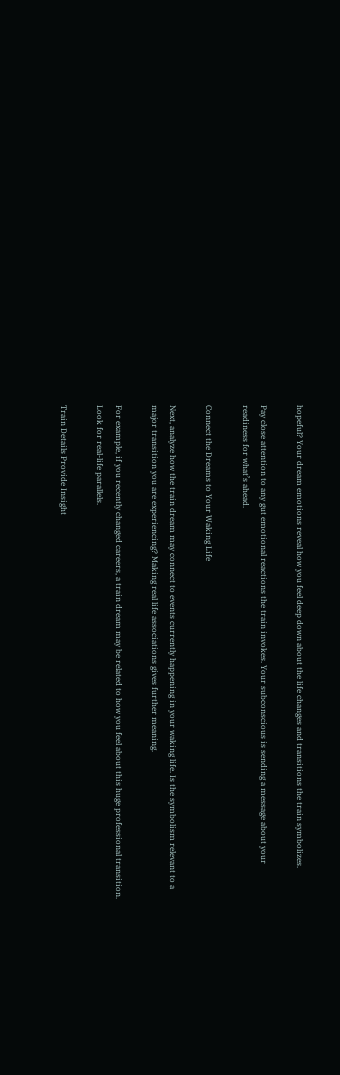hopeful? Your dream emotions reveal how you feel deep down about the life changes and transitions the train symbolizes.

Pay close attention to any gut emotional reactions the train invokes. Your subconscious is sending a message about your readiness for what’s ahead.

Connect the Dreams to Your Waking Life

Next, analyze how the train dream may connect to events currently happening in your waking life. Is the symbolism relevant to a major transition you are experiencing? Making real life associations gives further meaning.

For example, if you recently changed careers, a train dream may be related to how you feel about this huge professional transition. Look for real-life parallels.

Train Details Provide Insight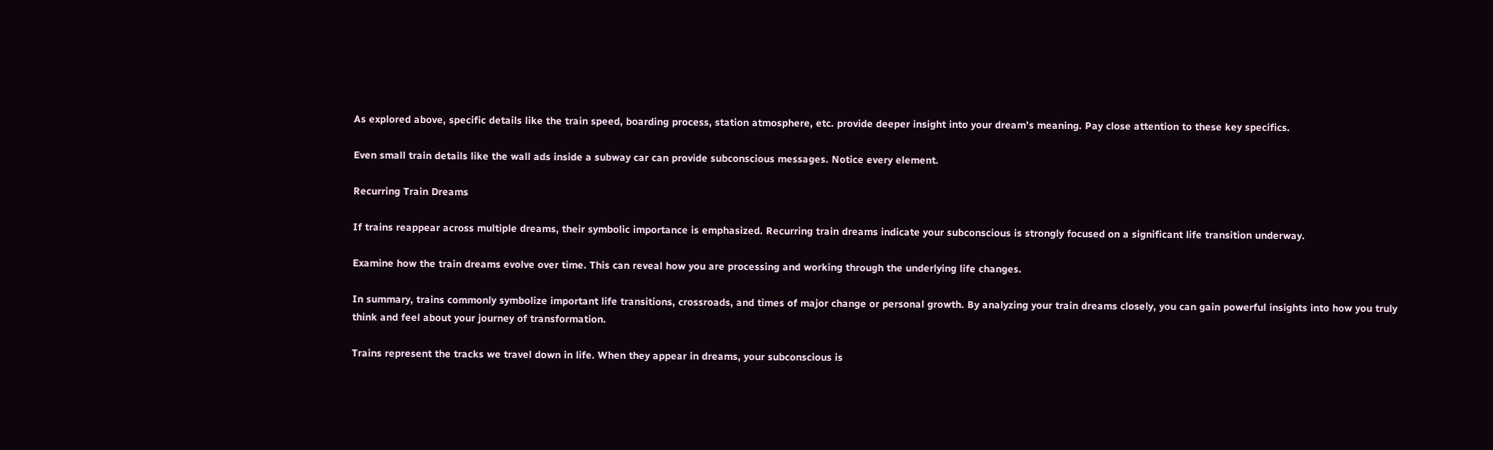As explored above, specific details like the train speed, boarding process, station atmosphere, etc. provide deeper insight into your dream’s meaning. Pay close attention to these key specifics.

Even small train details like the wall ads inside a subway car can provide subconscious messages. Notice every element.

Recurring Train Dreams

If trains reappear across multiple dreams, their symbolic importance is emphasized. Recurring train dreams indicate your subconscious is strongly focused on a significant life transition underway.

Examine how the train dreams evolve over time. This can reveal how you are processing and working through the underlying life changes.

In summary, trains commonly symbolize important life transitions, crossroads, and times of major change or personal growth. By analyzing your train dreams closely, you can gain powerful insights into how you truly think and feel about your journey of transformation.

Trains represent the tracks we travel down in life. When they appear in dreams, your subconscious is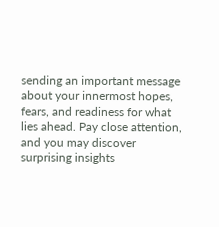sending an important message about your innermost hopes, fears, and readiness for what lies ahead. Pay close attention, and you may discover surprising insights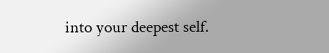into your deepest self.